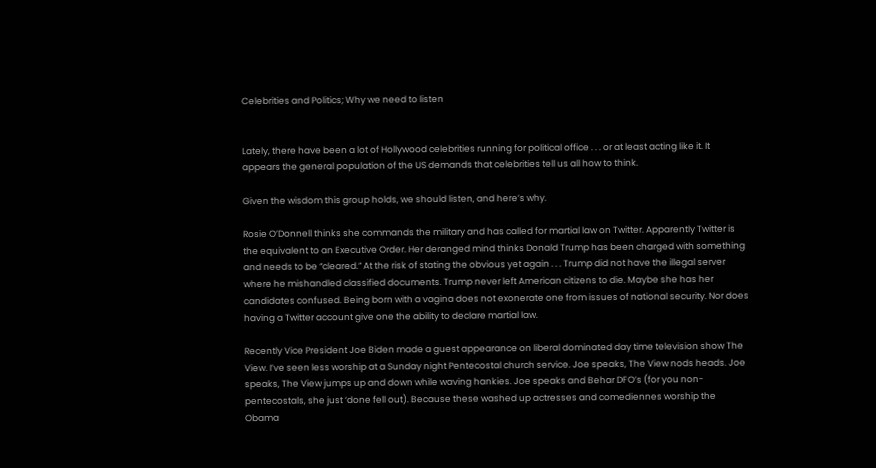Celebrities and Politics; Why we need to listen


Lately, there have been a lot of Hollywood celebrities running for political office . . . or at least acting like it. It appears the general population of the US demands that celebrities tell us all how to think.

Given the wisdom this group holds, we should listen, and here’s why.

Rosie O’Donnell thinks she commands the military and has called for martial law on Twitter. Apparently Twitter is the equivalent to an Executive Order. Her deranged mind thinks Donald Trump has been charged with something and needs to be “cleared.” At the risk of stating the obvious yet again . . . Trump did not have the illegal server where he mishandled classified documents. Trump never left American citizens to die. Maybe she has her candidates confused. Being born with a vagina does not exonerate one from issues of national security. Nor does having a Twitter account give one the ability to declare martial law.

Recently Vice President Joe Biden made a guest appearance on liberal dominated day time television show The View. I’ve seen less worship at a Sunday night Pentecostal church service. Joe speaks, The View nods heads. Joe speaks, The View jumps up and down while waving hankies. Joe speaks and Behar DFO’s (for you non-pentecostals, she just ‘done fell out). Because these washed up actresses and comediennes worship the Obama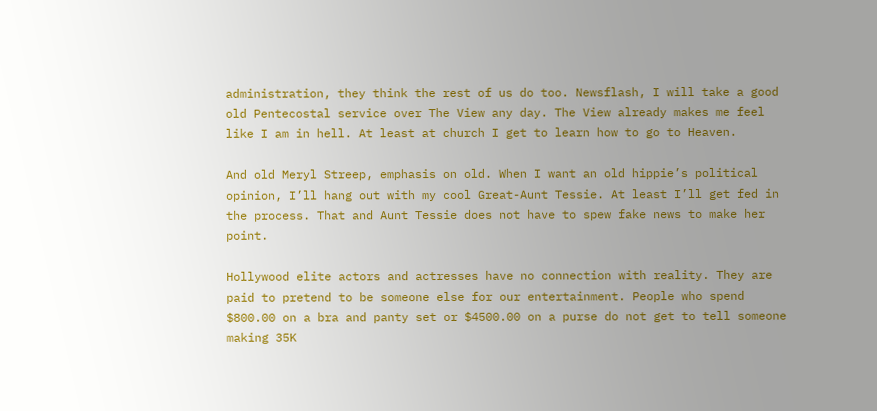administration, they think the rest of us do too. Newsflash, I will take a good old Pentecostal service over The View any day. The View already makes me feel like I am in hell. At least at church I get to learn how to go to Heaven.

And old Meryl Streep, emphasis on old. When I want an old hippie’s political opinion, I’ll hang out with my cool Great-Aunt Tessie. At least I’ll get fed in the process. That and Aunt Tessie does not have to spew fake news to make her point.

Hollywood elite actors and actresses have no connection with reality. They are paid to pretend to be someone else for our entertainment. People who spend $800.00 on a bra and panty set or $4500.00 on a purse do not get to tell someone making 35K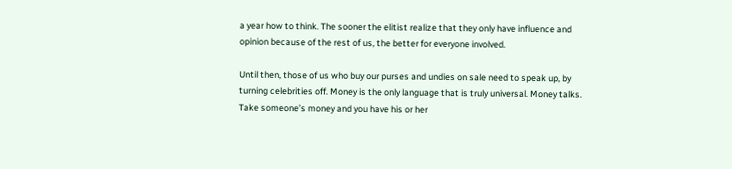a year how to think. The sooner the elitist realize that they only have influence and opinion because of the rest of us, the better for everyone involved.

Until then, those of us who buy our purses and undies on sale need to speak up, by turning celebrities off. Money is the only language that is truly universal. Money talks. Take someone’s money and you have his or her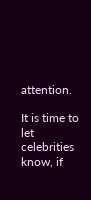attention.

It is time to let celebrities know, if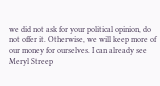we did not ask for your political opinion, do not offer it. Otherwise, we will keep more of our money for ourselves. I can already see Meryl Streep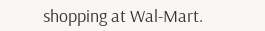shopping at Wal-Mart.